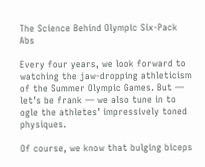The Science Behind Olympic Six-Pack Abs

Every four years, we look forward to watching the jaw-dropping athleticism of the Summer Olympic Games. But — let’s be frank — we also tune in to ogle the athletes’ impressively toned physiques.

Of course, we know that bulging biceps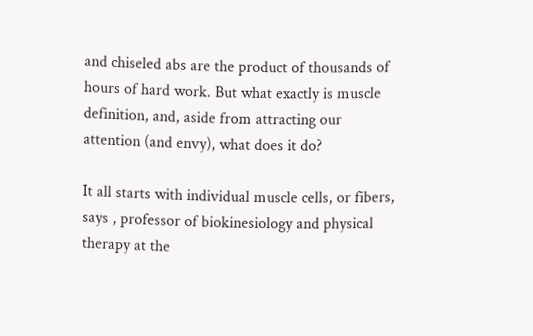and chiseled abs are the product of thousands of hours of hard work. But what exactly is muscle definition, and, aside from attracting our attention (and envy), what does it do?

It all starts with individual muscle cells, or fibers, says , professor of biokinesiology and physical therapy at the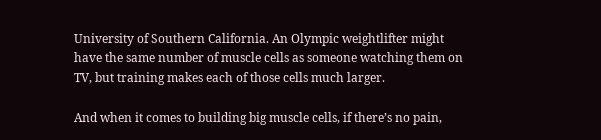University of Southern California. An Olympic weightlifter might have the same number of muscle cells as someone watching them on TV, but training makes each of those cells much larger.

And when it comes to building big muscle cells, if there’s no pain,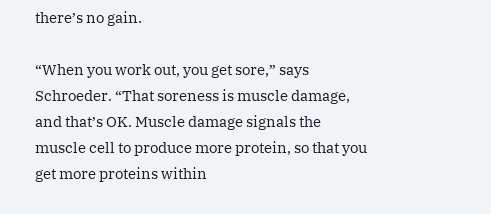there’s no gain.

“When you work out, you get sore,” says Schroeder. “That soreness is muscle damage, and that’s OK. Muscle damage signals the muscle cell to produce more protein, so that you get more proteins within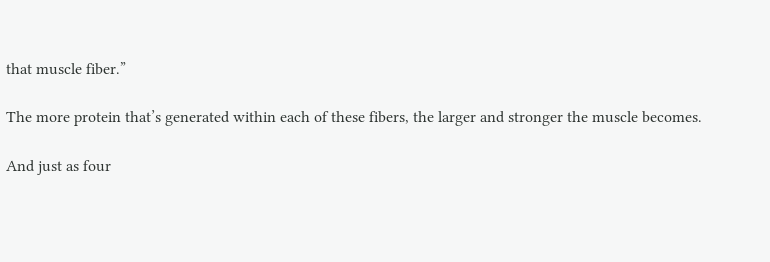that muscle fiber.”

The more protein that’s generated within each of these fibers, the larger and stronger the muscle becomes.

And just as four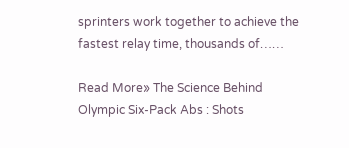sprinters work together to achieve the fastest relay time, thousands of……

Read More» The Science Behind Olympic Six-Pack Abs : Shots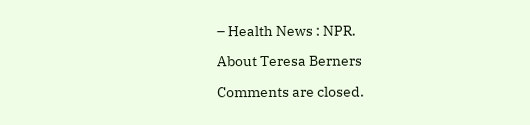– Health News : NPR.

About Teresa Berners

Comments are closed.